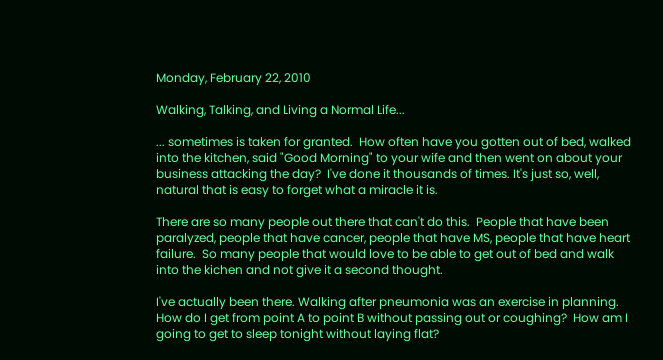Monday, February 22, 2010

Walking, Talking, and Living a Normal Life...

... sometimes is taken for granted.  How often have you gotten out of bed, walked into the kitchen, said "Good Morning" to your wife and then went on about your business attacking the day?  I've done it thousands of times. It's just so, well, natural that is easy to forget what a miracle it is.

There are so many people out there that can't do this.  People that have been paralyzed, people that have cancer, people that have MS, people that have heart failure.  So many people that would love to be able to get out of bed and walk into the kichen and not give it a second thought.

I've actually been there. Walking after pneumonia was an exercise in planning.  How do I get from point A to point B without passing out or coughing?  How am I going to get to sleep tonight without laying flat?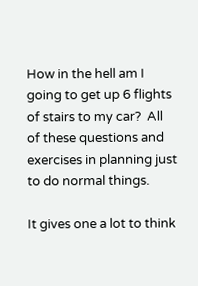How in the hell am I going to get up 6 flights of stairs to my car?  All of these questions and exercises in planning just to do normal things.

It gives one a lot to think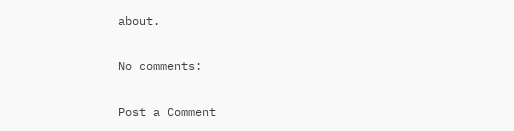about.

No comments:

Post a Comment